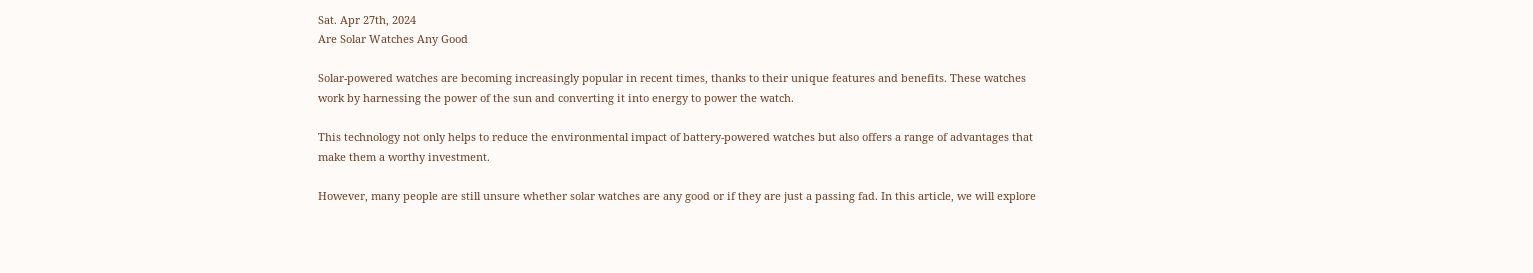Sat. Apr 27th, 2024
Are Solar Watches Any Good

Solar-powered watches are becoming increasingly popular in recent times, thanks to their unique features and benefits. These watches work by harnessing the power of the sun and converting it into energy to power the watch.

This technology not only helps to reduce the environmental impact of battery-powered watches but also offers a range of advantages that make them a worthy investment.

However, many people are still unsure whether solar watches are any good or if they are just a passing fad. In this article, we will explore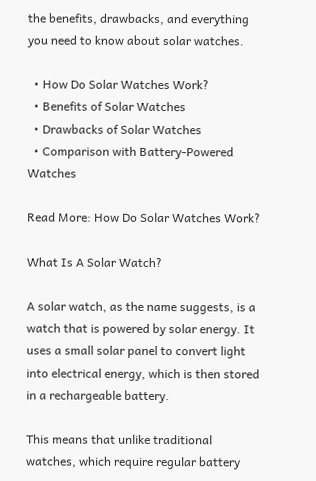the benefits, drawbacks, and everything you need to know about solar watches.

  • How Do Solar Watches Work?
  • Benefits of Solar Watches
  • Drawbacks of Solar Watches
  • Comparison with Battery-Powered Watches

Read More: How Do Solar Watches Work?

What Is A Solar Watch?

A solar watch, as the name suggests, is a watch that is powered by solar energy. It uses a small solar panel to convert light into electrical energy, which is then stored in a rechargeable battery.

This means that unlike traditional watches, which require regular battery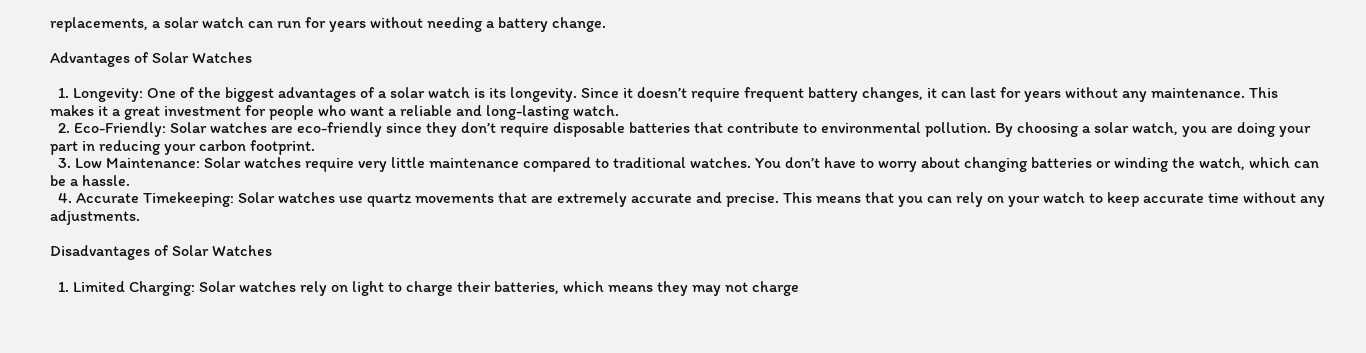replacements, a solar watch can run for years without needing a battery change.

Advantages of Solar Watches

  1. Longevity: One of the biggest advantages of a solar watch is its longevity. Since it doesn’t require frequent battery changes, it can last for years without any maintenance. This makes it a great investment for people who want a reliable and long-lasting watch.
  2. Eco-Friendly: Solar watches are eco-friendly since they don’t require disposable batteries that contribute to environmental pollution. By choosing a solar watch, you are doing your part in reducing your carbon footprint.
  3. Low Maintenance: Solar watches require very little maintenance compared to traditional watches. You don’t have to worry about changing batteries or winding the watch, which can be a hassle.
  4. Accurate Timekeeping: Solar watches use quartz movements that are extremely accurate and precise. This means that you can rely on your watch to keep accurate time without any adjustments.

Disadvantages of Solar Watches

  1. Limited Charging: Solar watches rely on light to charge their batteries, which means they may not charge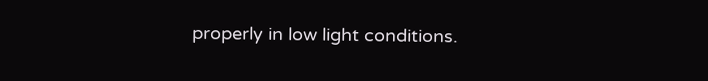properly in low light conditions.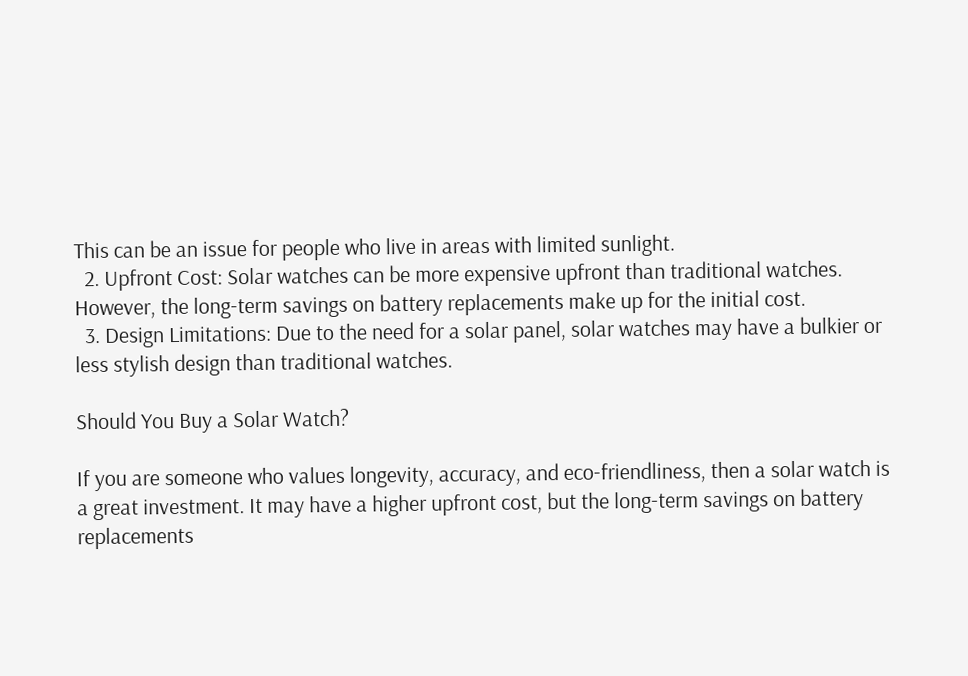This can be an issue for people who live in areas with limited sunlight.
  2. Upfront Cost: Solar watches can be more expensive upfront than traditional watches. However, the long-term savings on battery replacements make up for the initial cost.
  3. Design Limitations: Due to the need for a solar panel, solar watches may have a bulkier or less stylish design than traditional watches.

Should You Buy a Solar Watch?

If you are someone who values longevity, accuracy, and eco-friendliness, then a solar watch is a great investment. It may have a higher upfront cost, but the long-term savings on battery replacements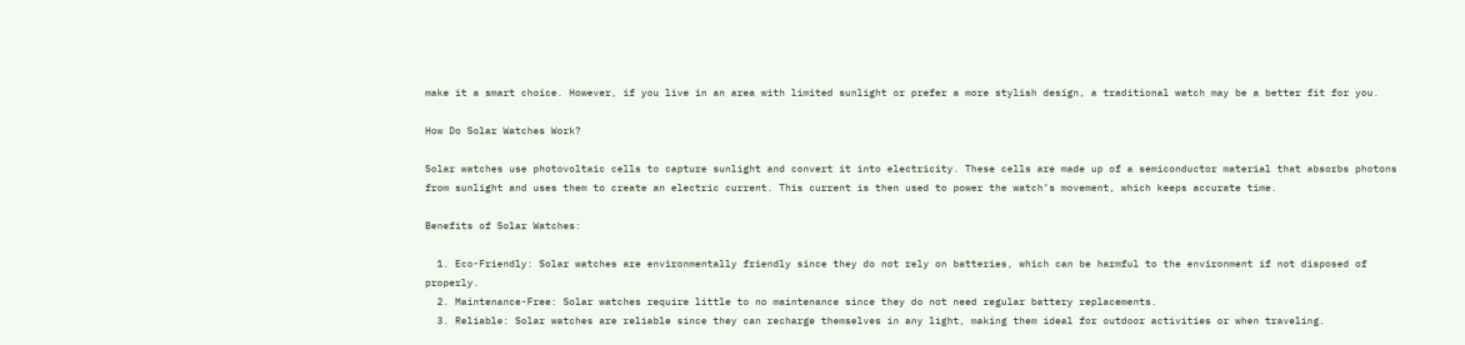make it a smart choice. However, if you live in an area with limited sunlight or prefer a more stylish design, a traditional watch may be a better fit for you.

How Do Solar Watches Work?

Solar watches use photovoltaic cells to capture sunlight and convert it into electricity. These cells are made up of a semiconductor material that absorbs photons from sunlight and uses them to create an electric current. This current is then used to power the watch’s movement, which keeps accurate time.

Benefits of Solar Watches:

  1. Eco-Friendly: Solar watches are environmentally friendly since they do not rely on batteries, which can be harmful to the environment if not disposed of properly.
  2. Maintenance-Free: Solar watches require little to no maintenance since they do not need regular battery replacements.
  3. Reliable: Solar watches are reliable since they can recharge themselves in any light, making them ideal for outdoor activities or when traveling.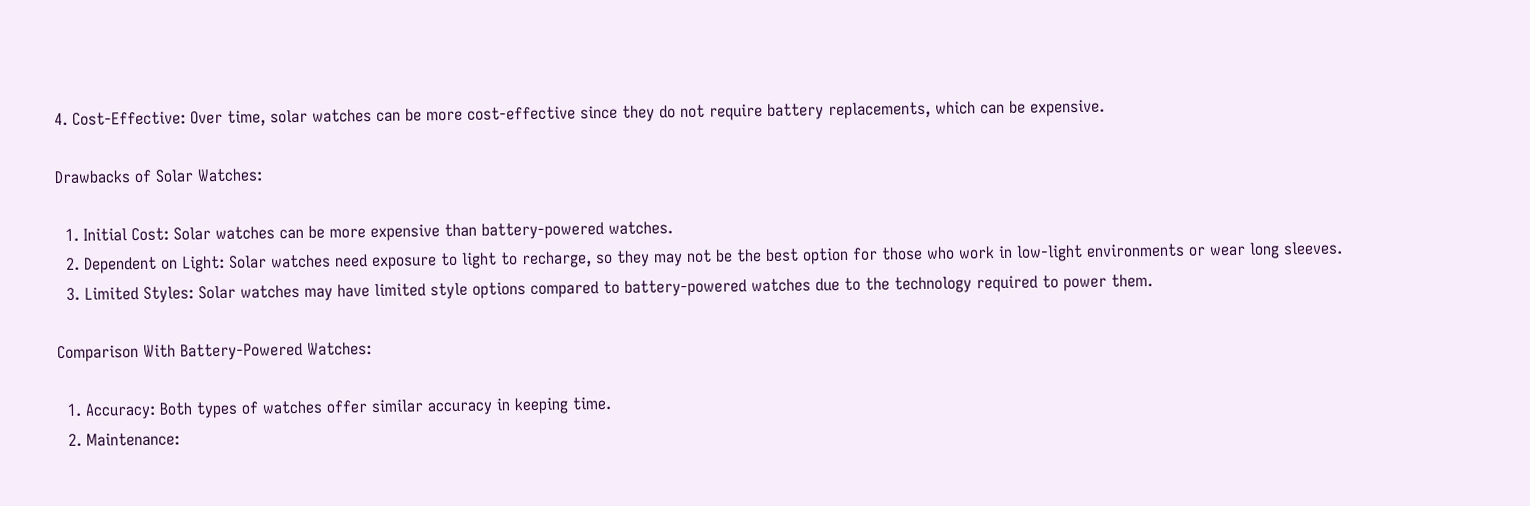4. Cost-Effective: Over time, solar watches can be more cost-effective since they do not require battery replacements, which can be expensive.

Drawbacks of Solar Watches:

  1. Initial Cost: Solar watches can be more expensive than battery-powered watches.
  2. Dependent on Light: Solar watches need exposure to light to recharge, so they may not be the best option for those who work in low-light environments or wear long sleeves.
  3. Limited Styles: Solar watches may have limited style options compared to battery-powered watches due to the technology required to power them.

Comparison With Battery-Powered Watches:

  1. Accuracy: Both types of watches offer similar accuracy in keeping time.
  2. Maintenance: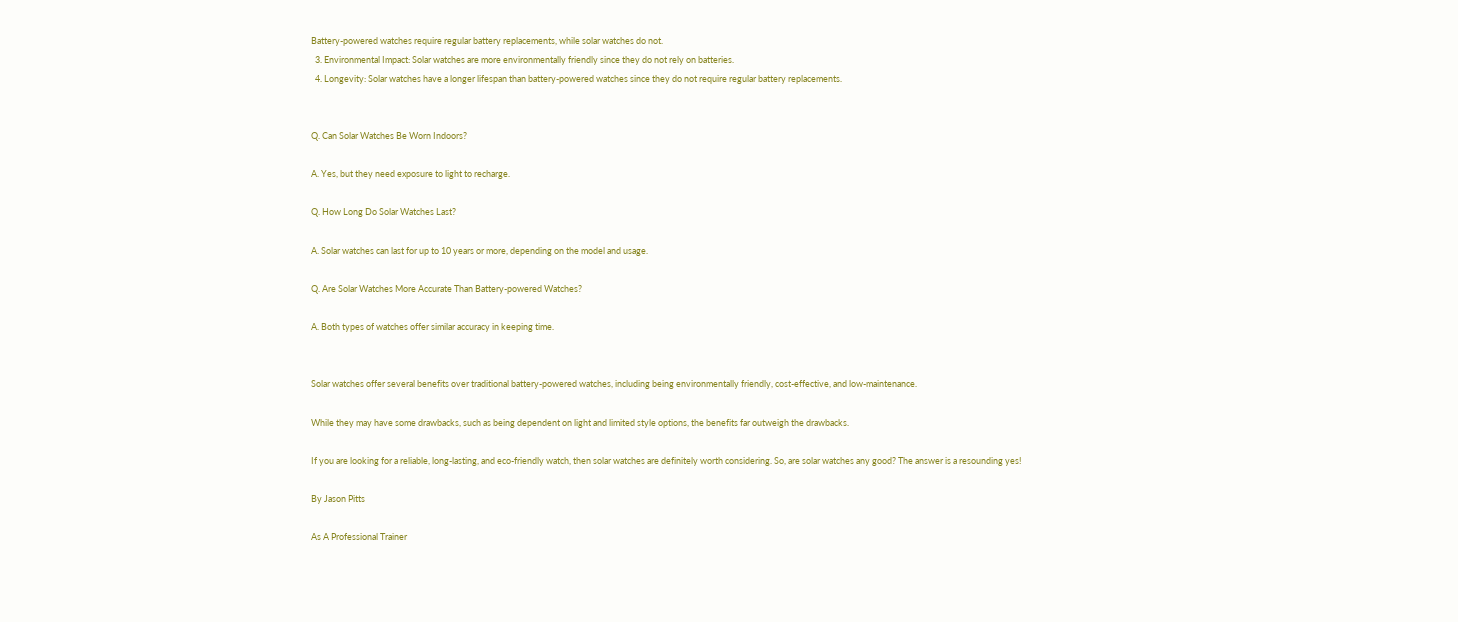Battery-powered watches require regular battery replacements, while solar watches do not.
  3. Environmental Impact: Solar watches are more environmentally friendly since they do not rely on batteries.
  4. Longevity: Solar watches have a longer lifespan than battery-powered watches since they do not require regular battery replacements.


Q. Can Solar Watches Be Worn Indoors?

A. Yes, but they need exposure to light to recharge.

Q. How Long Do Solar Watches Last?

A. Solar watches can last for up to 10 years or more, depending on the model and usage.

Q. Are Solar Watches More Accurate Than Battery-powered Watches?

A. Both types of watches offer similar accuracy in keeping time.


Solar watches offer several benefits over traditional battery-powered watches, including being environmentally friendly, cost-effective, and low-maintenance.

While they may have some drawbacks, such as being dependent on light and limited style options, the benefits far outweigh the drawbacks.

If you are looking for a reliable, long-lasting, and eco-friendly watch, then solar watches are definitely worth considering. So, are solar watches any good? The answer is a resounding yes!

By Jason Pitts

As A Professional Trainer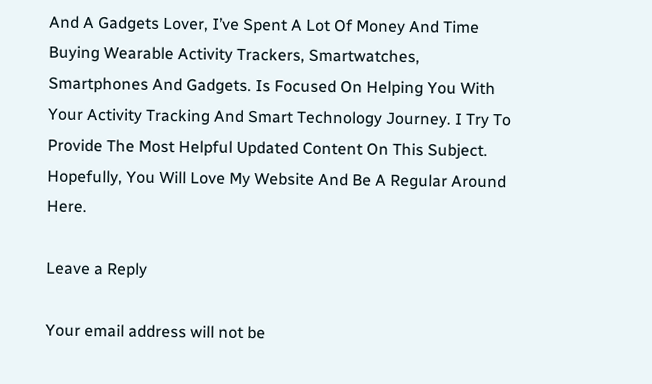And A Gadgets Lover, I’ve Spent A Lot Of Money And Time Buying Wearable Activity Trackers, Smartwatches, Smartphones And Gadgets. Is Focused On Helping You With Your Activity Tracking And Smart Technology Journey. I Try To Provide The Most Helpful Updated Content On This Subject. Hopefully, You Will Love My Website And Be A Regular Around Here.

Leave a Reply

Your email address will not be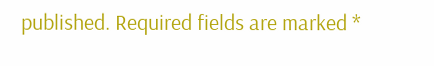published. Required fields are marked *